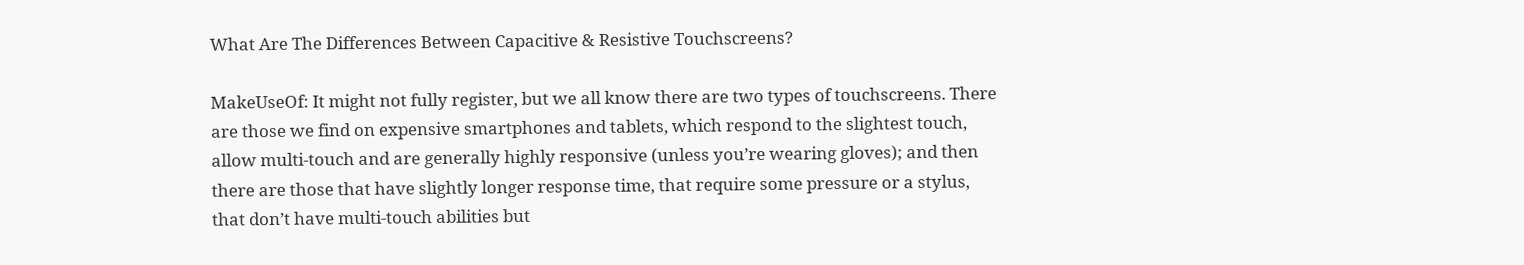What Are The Differences Between Capacitive & Resistive Touchscreens?

MakeUseOf: It might not fully register, but we all know there are two types of touchscreens. There are those we find on expensive smartphones and tablets, which respond to the slightest touch, allow multi-touch and are generally highly responsive (unless you’re wearing gloves); and then there are those that have slightly longer response time, that require some pressure or a stylus, that don’t have multi-touch abilities but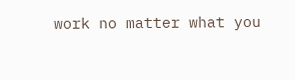work no matter what you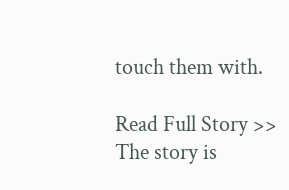touch them with.

Read Full Story >>
The story is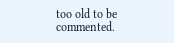too old to be commented.